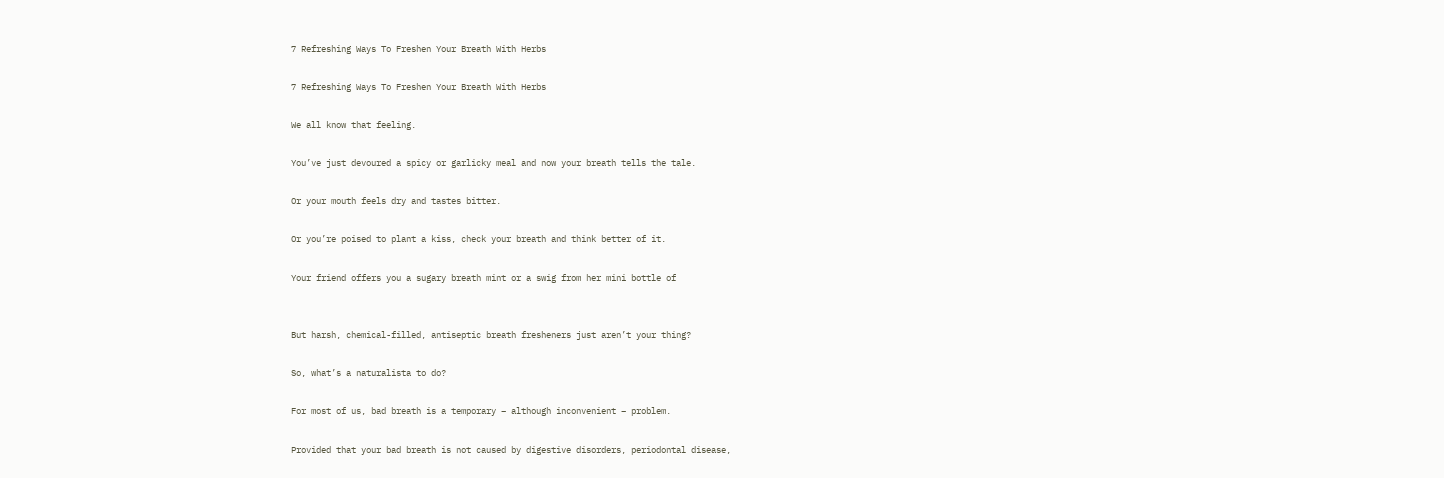7 Refreshing Ways To Freshen Your Breath With Herbs

7 Refreshing Ways To Freshen Your Breath With Herbs

We all know that feeling.

You’ve just devoured a spicy or garlicky meal and now your breath tells the tale.

Or your mouth feels dry and tastes bitter.

Or you’re poised to plant a kiss, check your breath and think better of it.

Your friend offers you a sugary breath mint or a swig from her mini bottle of


But harsh, chemical-filled, antiseptic breath fresheners just aren’t your thing?

So, what’s a naturalista to do?

For most of us, bad breath is a temporary – although inconvenient – problem.

Provided that your bad breath is not caused by digestive disorders, periodontal disease,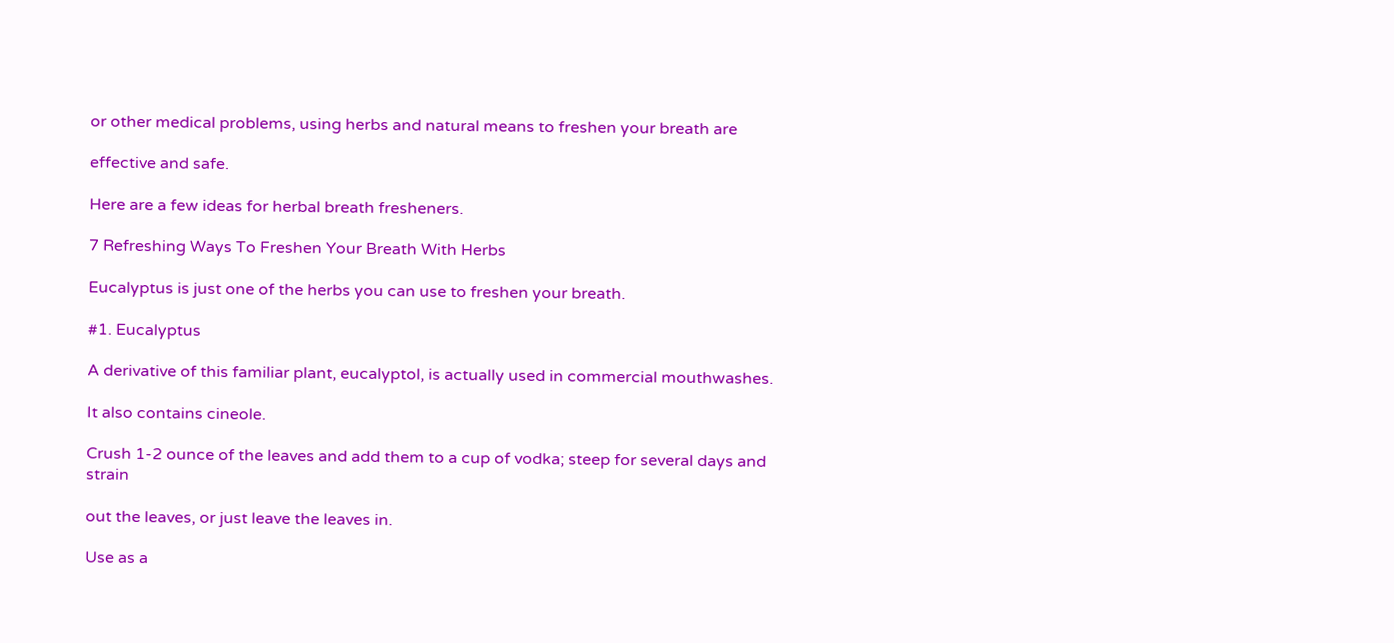or other medical problems, using herbs and natural means to freshen your breath are

effective and safe.

Here are a few ideas for herbal breath fresheners.

7 Refreshing Ways To Freshen Your Breath With Herbs

Eucalyptus is just one of the herbs you can use to freshen your breath.

#1. Eucalyptus

A derivative of this familiar plant, eucalyptol, is actually used in commercial mouthwashes.

It also contains cineole.

Crush 1-2 ounce of the leaves and add them to a cup of vodka; steep for several days and strain

out the leaves, or just leave the leaves in.

Use as a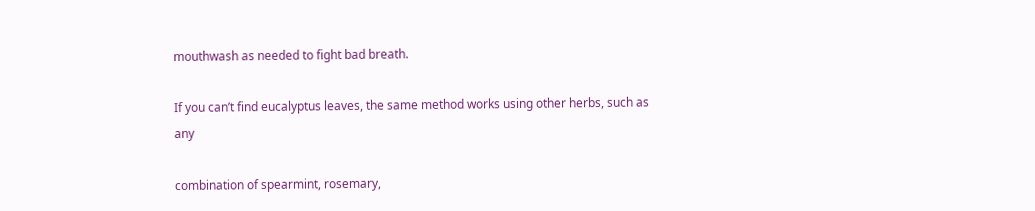mouthwash as needed to fight bad breath.

If you can’t find eucalyptus leaves, the same method works using other herbs, such as any

combination of spearmint, rosemary,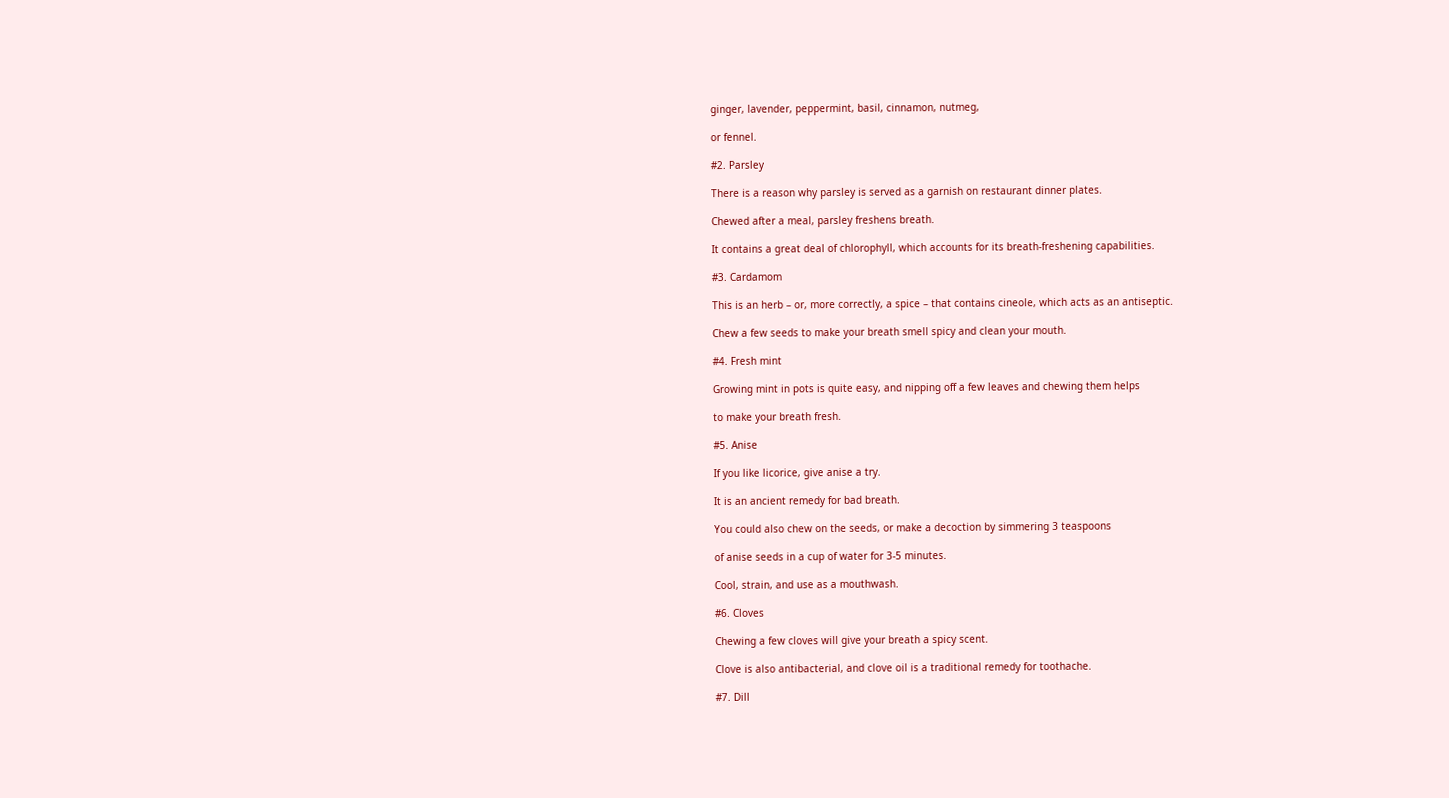ginger, lavender, peppermint, basil, cinnamon, nutmeg,

or fennel.

#2. Parsley

There is a reason why parsley is served as a garnish on restaurant dinner plates.

Chewed after a meal, parsley freshens breath.

It contains a great deal of chlorophyll, which accounts for its breath-freshening capabilities.

#3. Cardamom

This is an herb – or, more correctly, a spice – that contains cineole, which acts as an antiseptic.

Chew a few seeds to make your breath smell spicy and clean your mouth.

#4. Fresh mint

Growing mint in pots is quite easy, and nipping off a few leaves and chewing them helps

to make your breath fresh.

#5. Anise

If you like licorice, give anise a try.

It is an ancient remedy for bad breath.

You could also chew on the seeds, or make a decoction by simmering 3 teaspoons

of anise seeds in a cup of water for 3-5 minutes.

Cool, strain, and use as a mouthwash.

#6. Cloves

Chewing a few cloves will give your breath a spicy scent.

Clove is also antibacterial, and clove oil is a traditional remedy for toothache.

#7. Dill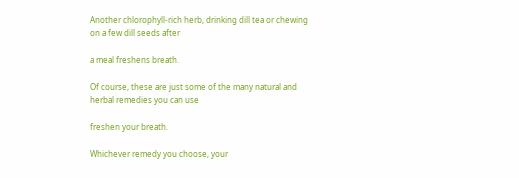Another chlorophyll-rich herb, drinking dill tea or chewing on a few dill seeds after

a meal freshens breath.

Of course, these are just some of the many natural and herbal remedies you can use

freshen your breath.

Whichever remedy you choose, your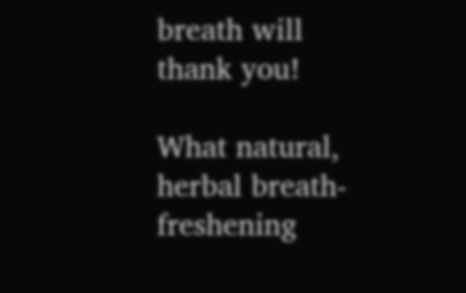breath will thank you!

What natural, herbal breath-freshening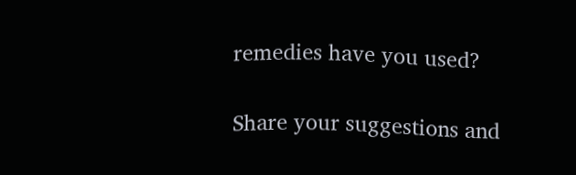remedies have you used?

Share your suggestions and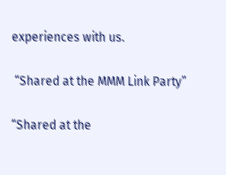experiences with us.

 “Shared at the MMM Link Party”

“Shared at the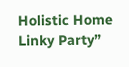Holistic Home Linky Party”